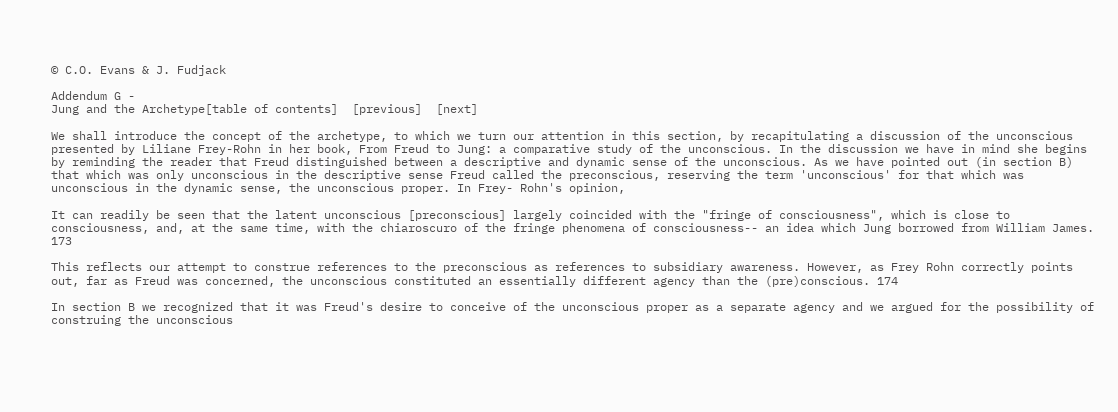© C.O. Evans & J. Fudjack

Addendum G -
Jung and the Archetype[table of contents]  [previous]  [next]

We shall introduce the concept of the archetype, to which we turn our attention in this section, by recapitulating a discussion of the unconscious presented by Liliane Frey-Rohn in her book, From Freud to Jung: a comparative study of the unconscious. In the discussion we have in mind she begins by reminding the reader that Freud distinguished between a descriptive and dynamic sense of the unconscious. As we have pointed out (in section B) that which was only unconscious in the descriptive sense Freud called the preconscious, reserving the term 'unconscious' for that which was unconscious in the dynamic sense, the unconscious proper. In Frey- Rohn's opinion,

It can readily be seen that the latent unconscious [preconscious] largely coincided with the "fringe of consciousness", which is close to consciousness, and, at the same time, with the chiaroscuro of the fringe phenomena of consciousness-- an idea which Jung borrowed from William James. 173

This reflects our attempt to construe references to the preconscious as references to subsidiary awareness. However, as Frey Rohn correctly points out, far as Freud was concerned, the unconscious constituted an essentially different agency than the (pre)conscious. 174

In section B we recognized that it was Freud's desire to conceive of the unconscious proper as a separate agency and we argued for the possibility of construing the unconscious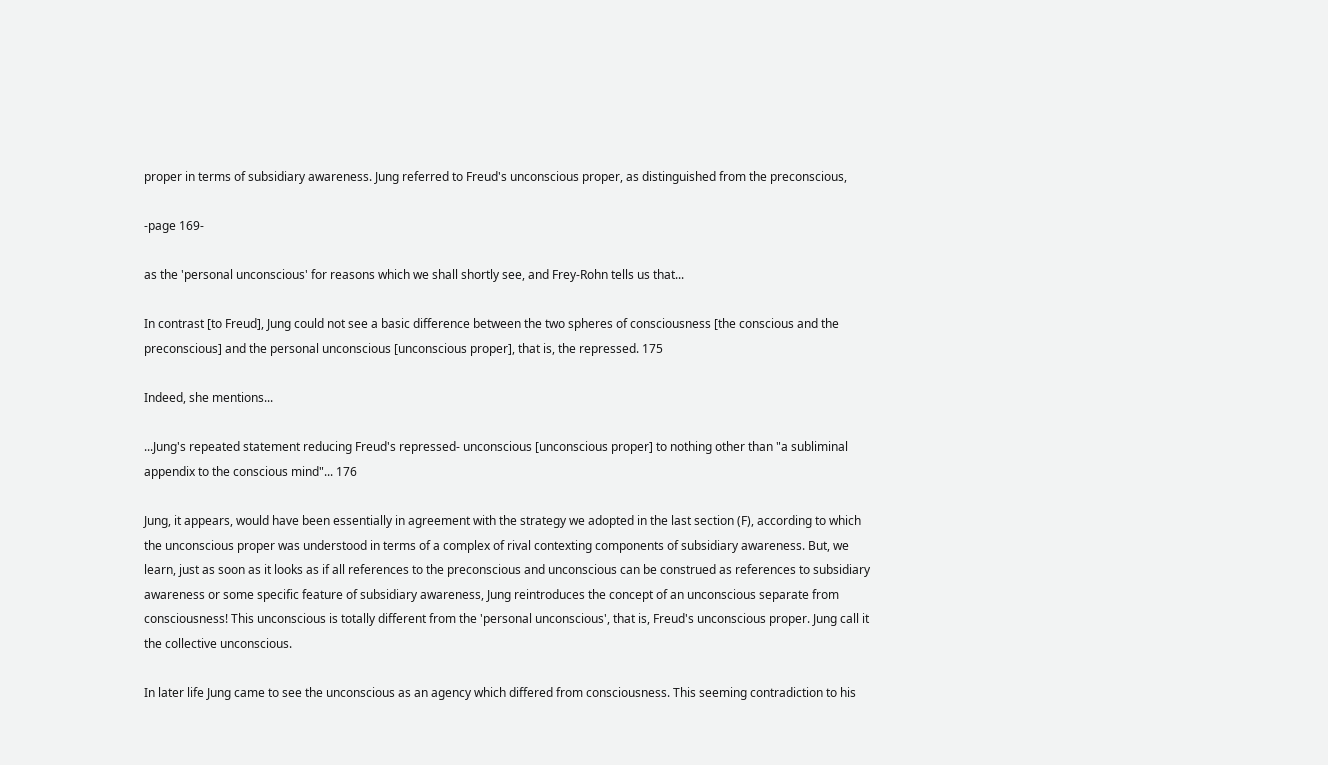proper in terms of subsidiary awareness. Jung referred to Freud's unconscious proper, as distinguished from the preconscious,

-page 169-

as the 'personal unconscious' for reasons which we shall shortly see, and Frey-Rohn tells us that...

In contrast [to Freud], Jung could not see a basic difference between the two spheres of consciousness [the conscious and the preconscious] and the personal unconscious [unconscious proper], that is, the repressed. 175

Indeed, she mentions...

...Jung's repeated statement reducing Freud's repressed- unconscious [unconscious proper] to nothing other than "a subliminal appendix to the conscious mind"... 176

Jung, it appears, would have been essentially in agreement with the strategy we adopted in the last section (F), according to which the unconscious proper was understood in terms of a complex of rival contexting components of subsidiary awareness. But, we learn, just as soon as it looks as if all references to the preconscious and unconscious can be construed as references to subsidiary awareness or some specific feature of subsidiary awareness, Jung reintroduces the concept of an unconscious separate from consciousness! This unconscious is totally different from the 'personal unconscious', that is, Freud's unconscious proper. Jung call it the collective unconscious.

In later life Jung came to see the unconscious as an agency which differed from consciousness. This seeming contradiction to his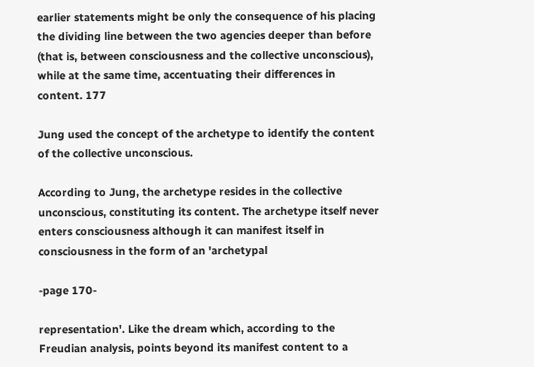earlier statements might be only the consequence of his placing the dividing line between the two agencies deeper than before (that is, between consciousness and the collective unconscious), while at the same time, accentuating their differences in content. 177

Jung used the concept of the archetype to identify the content of the collective unconscious.

According to Jung, the archetype resides in the collective unconscious, constituting its content. The archetype itself never enters consciousness although it can manifest itself in consciousness in the form of an 'archetypal

-page 170-

representation'. Like the dream which, according to the Freudian analysis, points beyond its manifest content to a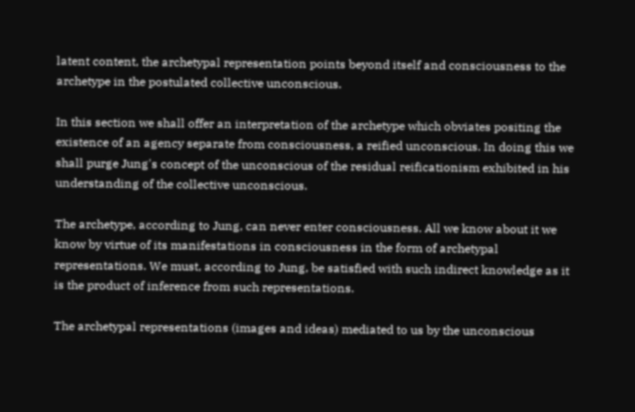latent content, the archetypal representation points beyond itself and consciousness to the archetype in the postulated collective unconscious.

In this section we shall offer an interpretation of the archetype which obviates positing the existence of an agency separate from consciousness, a reified unconscious. In doing this we shall purge Jung's concept of the unconscious of the residual reificationism exhibited in his understanding of the collective unconscious.

The archetype, according to Jung, can never enter consciousness. All we know about it we know by virtue of its manifestations in consciousness in the form of archetypal representations. We must, according to Jung, be satisfied with such indirect knowledge as it is the product of inference from such representations.

The archetypal representations (images and ideas) mediated to us by the unconscious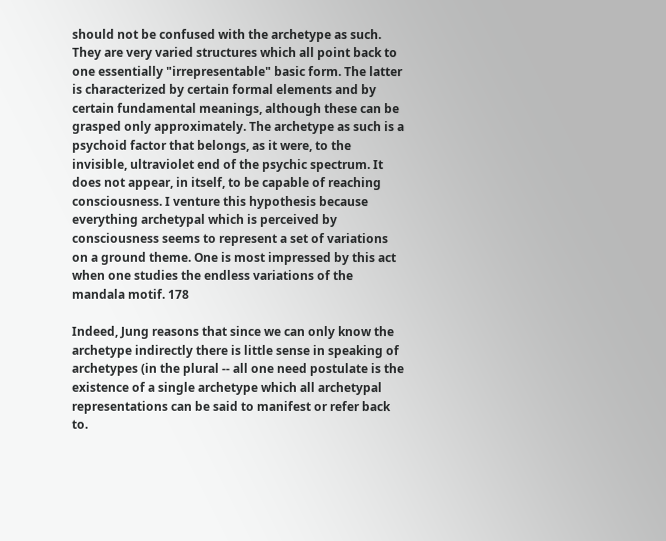should not be confused with the archetype as such. They are very varied structures which all point back to one essentially "irrepresentable" basic form. The latter is characterized by certain formal elements and by certain fundamental meanings, although these can be grasped only approximately. The archetype as such is a psychoid factor that belongs, as it were, to the invisible, ultraviolet end of the psychic spectrum. It does not appear, in itself, to be capable of reaching consciousness. I venture this hypothesis because everything archetypal which is perceived by consciousness seems to represent a set of variations on a ground theme. One is most impressed by this act when one studies the endless variations of the mandala motif. 178

Indeed, Jung reasons that since we can only know the archetype indirectly there is little sense in speaking of archetypes (in the plural -- all one need postulate is the existence of a single archetype which all archetypal representations can be said to manifest or refer back to.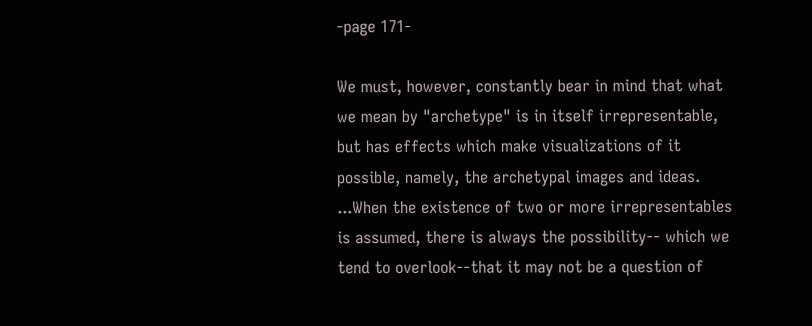-page 171-

We must, however, constantly bear in mind that what we mean by "archetype" is in itself irrepresentable, but has effects which make visualizations of it possible, namely, the archetypal images and ideas. ...When the existence of two or more irrepresentables is assumed, there is always the possibility-- which we tend to overlook--that it may not be a question of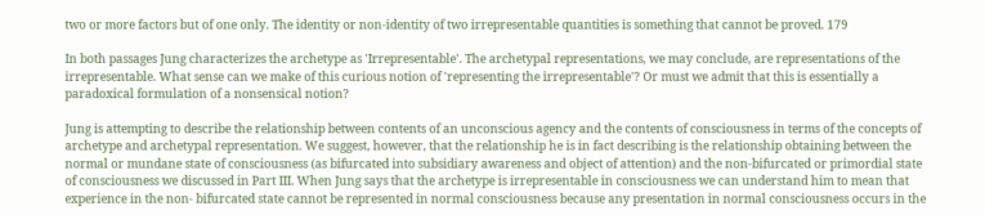two or more factors but of one only. The identity or non-identity of two irrepresentable quantities is something that cannot be proved. 179

In both passages Jung characterizes the archetype as 'Irrepresentable'. The archetypal representations, we may conclude, are representations of the irrepresentable. What sense can we make of this curious notion of 'representing the irrepresentable'? Or must we admit that this is essentially a paradoxical formulation of a nonsensical notion?

Jung is attempting to describe the relationship between contents of an unconscious agency and the contents of consciousness in terms of the concepts of archetype and archetypal representation. We suggest, however, that the relationship he is in fact describing is the relationship obtaining between the normal or mundane state of consciousness (as bifurcated into subsidiary awareness and object of attention) and the non-bifurcated or primordial state of consciousness we discussed in Part III. When Jung says that the archetype is irrepresentable in consciousness we can understand him to mean that experience in the non- bifurcated state cannot be represented in normal consciousness because any presentation in normal consciousness occurs in the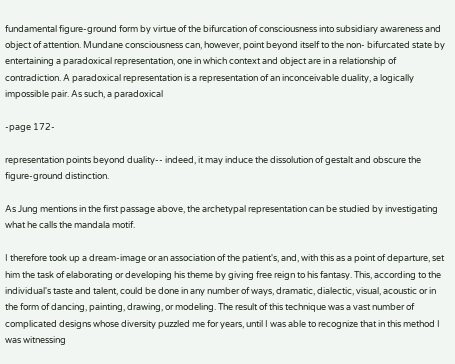fundamental figure-ground form by virtue of the bifurcation of consciousness into subsidiary awareness and object of attention. Mundane consciousness can, however, point beyond itself to the non- bifurcated state by entertaining a paradoxical representation, one in which context and object are in a relationship of contradiction. A paradoxical representation is a representation of an inconceivable duality, a logically impossible pair. As such, a paradoxical

-page 172-

representation points beyond duality-- indeed, it may induce the dissolution of gestalt and obscure the figure-ground distinction.

As Jung mentions in the first passage above, the archetypal representation can be studied by investigating what he calls the mandala motif.

I therefore took up a dream-image or an association of the patient's, and, with this as a point of departure, set him the task of elaborating or developing his theme by giving free reign to his fantasy. This, according to the individual's taste and talent, could be done in any number of ways, dramatic, dialectic, visual, acoustic or in the form of dancing, painting, drawing, or modeling. The result of this technique was a vast number of complicated designs whose diversity puzzled me for years, until I was able to recognize that in this method I was witnessing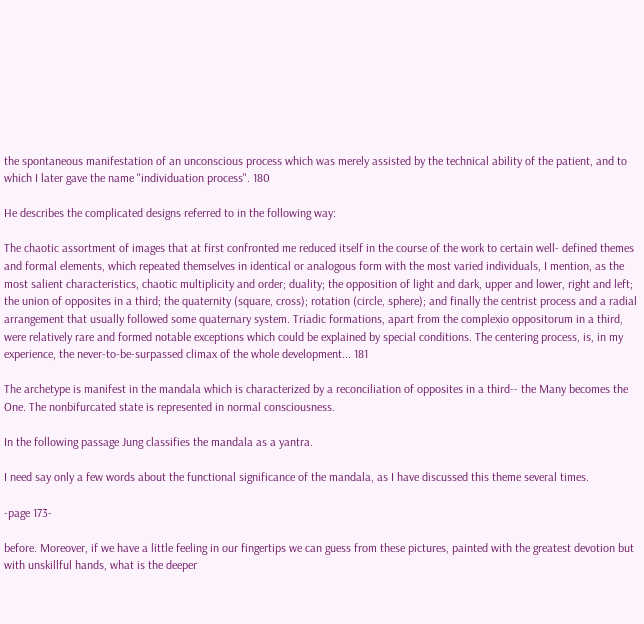the spontaneous manifestation of an unconscious process which was merely assisted by the technical ability of the patient, and to which I later gave the name "individuation process". 180

He describes the complicated designs referred to in the following way:

The chaotic assortment of images that at first confronted me reduced itself in the course of the work to certain well- defined themes and formal elements, which repeated themselves in identical or analogous form with the most varied individuals, I mention, as the most salient characteristics, chaotic multiplicity and order; duality; the opposition of light and dark, upper and lower, right and left; the union of opposites in a third; the quaternity (square, cross); rotation (circle, sphere); and finally the centrist process and a radial arrangement that usually followed some quaternary system. Triadic formations, apart from the complexio oppositorum in a third, were relatively rare and formed notable exceptions which could be explained by special conditions. The centering process, is, in my experience, the never-to-be-surpassed climax of the whole development... 181

The archetype is manifest in the mandala which is characterized by a reconciliation of opposites in a third-- the Many becomes the One. The nonbifurcated state is represented in normal consciousness.

In the following passage Jung classifies the mandala as a yantra.

I need say only a few words about the functional significance of the mandala, as I have discussed this theme several times.

-page 173-

before. Moreover, if we have a little feeling in our fingertips we can guess from these pictures, painted with the greatest devotion but with unskillful hands, what is the deeper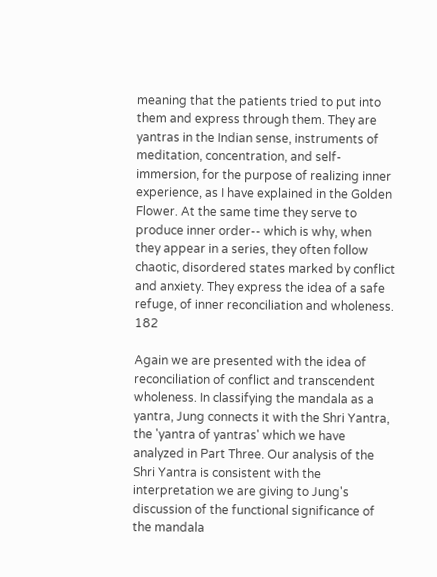meaning that the patients tried to put into them and express through them. They are yantras in the Indian sense, instruments of meditation, concentration, and self-immersion, for the purpose of realizing inner experience, as I have explained in the Golden Flower. At the same time they serve to produce inner order-- which is why, when they appear in a series, they often follow chaotic, disordered states marked by conflict and anxiety. They express the idea of a safe refuge, of inner reconciliation and wholeness. 182

Again we are presented with the idea of reconciliation of conflict and transcendent wholeness. In classifying the mandala as a yantra, Jung connects it with the Shri Yantra, the 'yantra of yantras' which we have analyzed in Part Three. Our analysis of the Shri Yantra is consistent with the interpretation we are giving to Jung's discussion of the functional significance of the mandala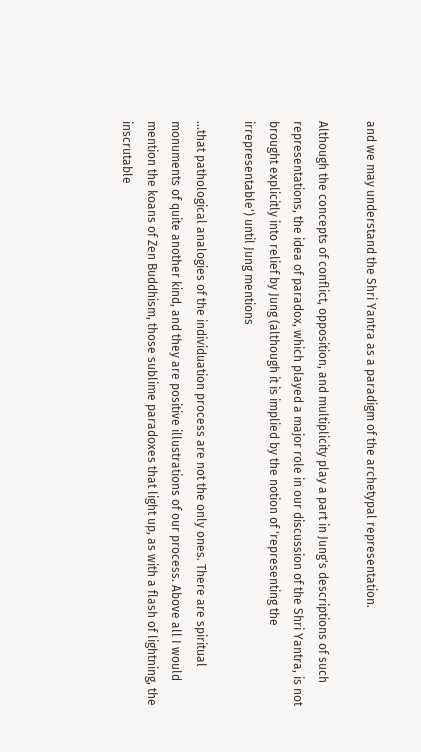and we may understand the Shri Yantra as a paradigm of the archetypal representation.

Although the concepts of conflict, opposition, and multiplicity play a part in Jung's descriptions of such representations, the idea of paradox, which played a major role in our discussion of the Shri Yantra, is not brought explicitly into relief by Jung (although it is implied by the notion of 'representing the irrepresentable') until Jung mentions

...that pathological analogies of the individuation process are not the only ones. There are spiritual monuments of quite another kind, and they are positive illustrations of our process. Above all I would mention the koans of Zen Buddhism, those sublime paradoxes that light up, as with a flash of lightning, the inscrutable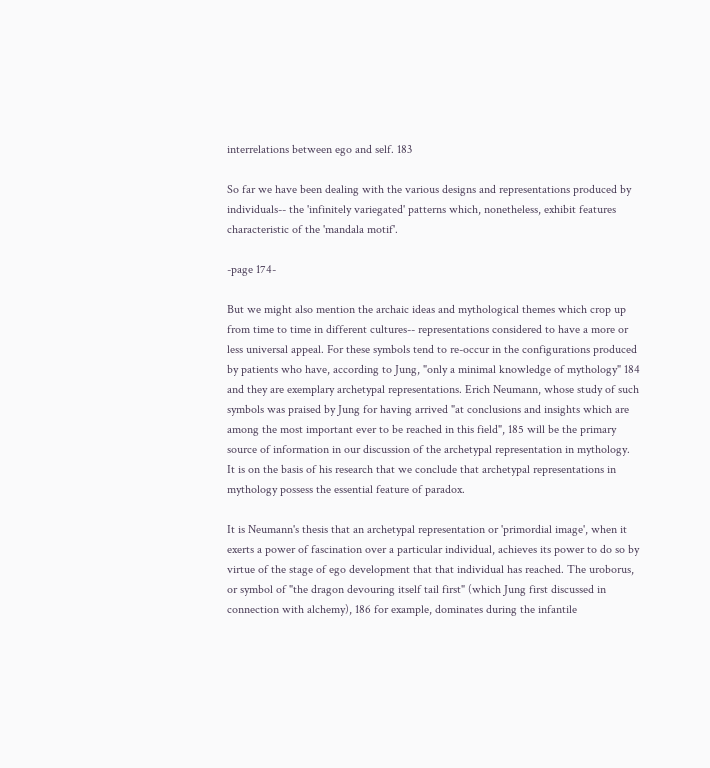interrelations between ego and self. 183

So far we have been dealing with the various designs and representations produced by individuals-- the 'infinitely variegated' patterns which, nonetheless, exhibit features characteristic of the 'mandala motif'.

-page 174-

But we might also mention the archaic ideas and mythological themes which crop up from time to time in different cultures-- representations considered to have a more or less universal appeal. For these symbols tend to re-occur in the configurations produced by patients who have, according to Jung, "only a minimal knowledge of mythology" 184 and they are exemplary archetypal representations. Erich Neumann, whose study of such symbols was praised by Jung for having arrived "at conclusions and insights which are among the most important ever to be reached in this field", 185 will be the primary source of information in our discussion of the archetypal representation in mythology. It is on the basis of his research that we conclude that archetypal representations in mythology possess the essential feature of paradox.

It is Neumann's thesis that an archetypal representation or 'primordial image', when it exerts a power of fascination over a particular individual, achieves its power to do so by virtue of the stage of ego development that that individual has reached. The uroborus, or symbol of "the dragon devouring itself tail first" (which Jung first discussed in connection with alchemy), 186 for example, dominates during the infantile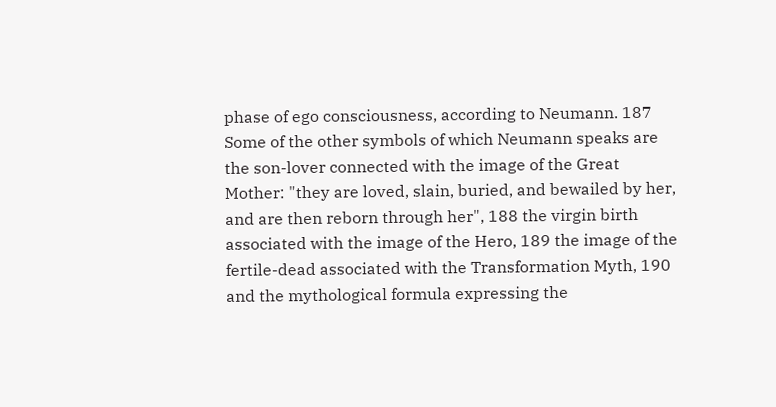phase of ego consciousness, according to Neumann. 187 Some of the other symbols of which Neumann speaks are the son-lover connected with the image of the Great Mother: "they are loved, slain, buried, and bewailed by her, and are then reborn through her", 188 the virgin birth associated with the image of the Hero, 189 the image of the fertile-dead associated with the Transformation Myth, 190 and the mythological formula expressing the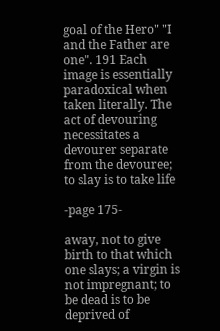goal of the Hero" "I and the Father are one". 191 Each image is essentially paradoxical when taken literally. The act of devouring necessitates a devourer separate from the devouree; to slay is to take life

-page 175-

away, not to give birth to that which one slays; a virgin is not impregnant; to be dead is to be deprived of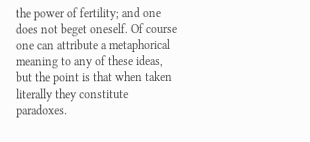the power of fertility; and one does not beget oneself. Of course one can attribute a metaphorical meaning to any of these ideas, but the point is that when taken literally they constitute paradoxes.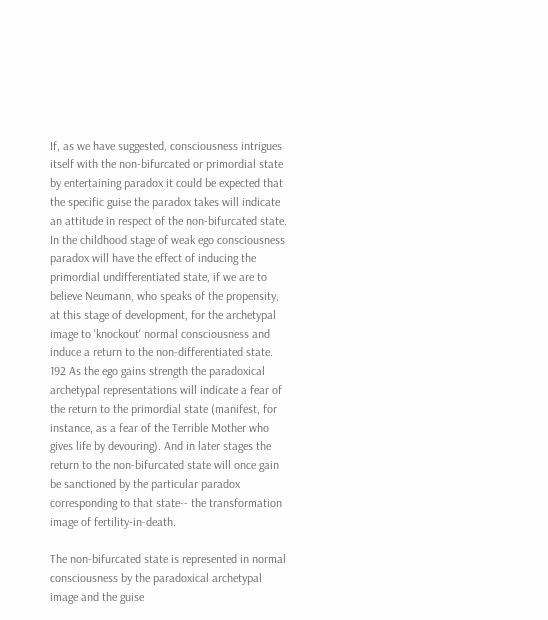If, as we have suggested, consciousness intrigues itself with the non-bifurcated or primordial state by entertaining paradox it could be expected that the specific guise the paradox takes will indicate an attitude in respect of the non-bifurcated state. In the childhood stage of weak ego consciousness paradox will have the effect of inducing the primordial undifferentiated state, if we are to believe Neumann, who speaks of the propensity, at this stage of development, for the archetypal image to 'knockout' normal consciousness and induce a return to the non-differentiated state. 192 As the ego gains strength the paradoxical archetypal representations will indicate a fear of the return to the primordial state (manifest, for instance, as a fear of the Terrible Mother who gives life by devouring). And in later stages the return to the non-bifurcated state will once gain be sanctioned by the particular paradox corresponding to that state-- the transformation image of fertility-in-death.

The non-bifurcated state is represented in normal consciousness by the paradoxical archetypal image and the guise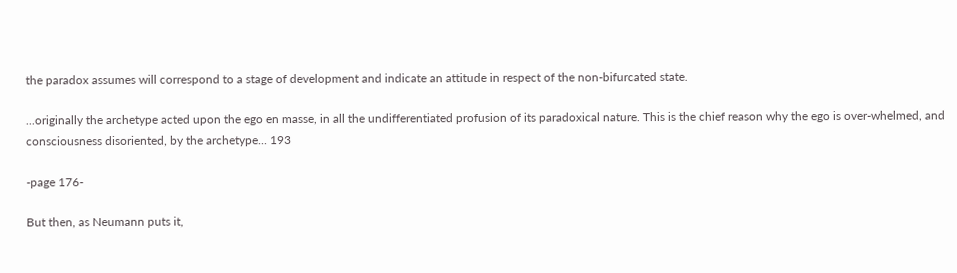the paradox assumes will correspond to a stage of development and indicate an attitude in respect of the non-bifurcated state.

...originally the archetype acted upon the ego en masse, in all the undifferentiated profusion of its paradoxical nature. This is the chief reason why the ego is over-whelmed, and consciousness disoriented, by the archetype... 193

-page 176-

But then, as Neumann puts it,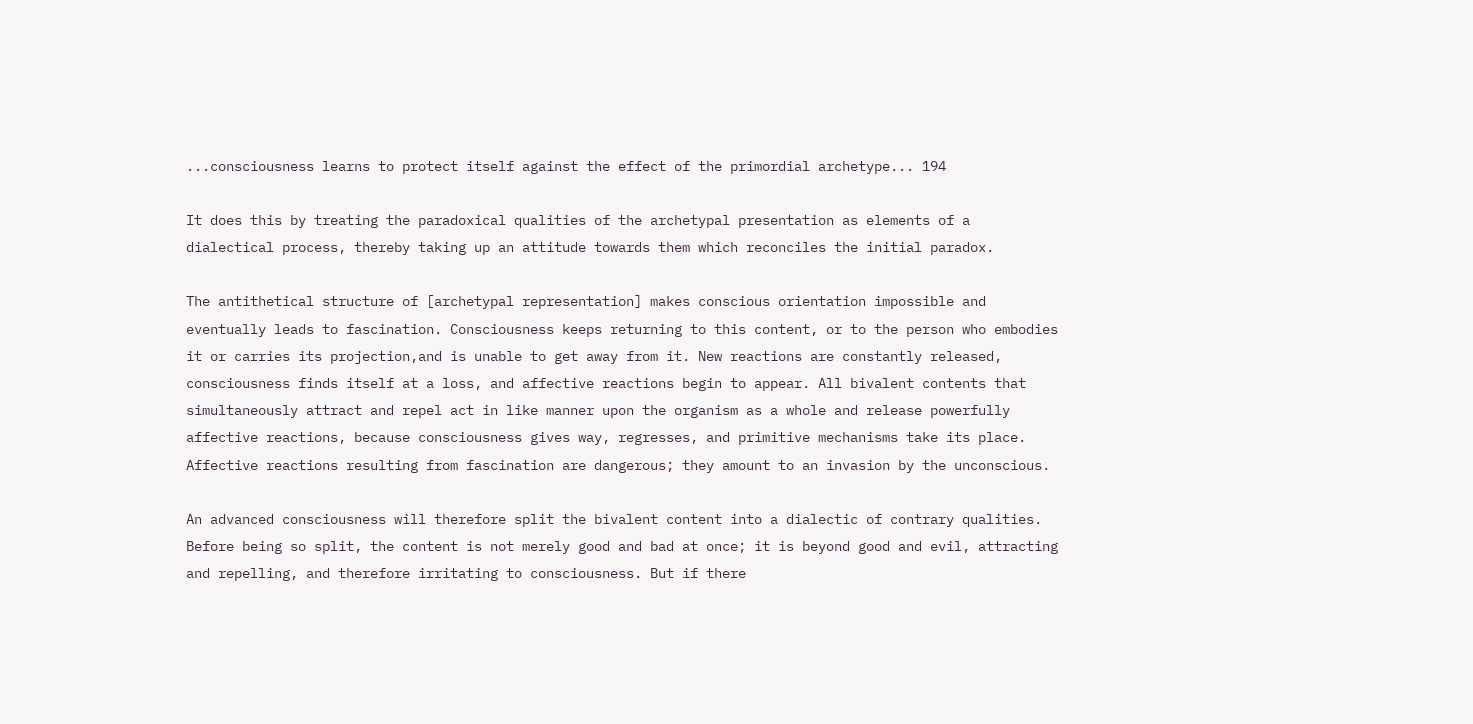...consciousness learns to protect itself against the effect of the primordial archetype... 194

It does this by treating the paradoxical qualities of the archetypal presentation as elements of a dialectical process, thereby taking up an attitude towards them which reconciles the initial paradox.

The antithetical structure of [archetypal representation] makes conscious orientation impossible and eventually leads to fascination. Consciousness keeps returning to this content, or to the person who embodies it or carries its projection,and is unable to get away from it. New reactions are constantly released, consciousness finds itself at a loss, and affective reactions begin to appear. All bivalent contents that simultaneously attract and repel act in like manner upon the organism as a whole and release powerfully affective reactions, because consciousness gives way, regresses, and primitive mechanisms take its place. Affective reactions resulting from fascination are dangerous; they amount to an invasion by the unconscious.

An advanced consciousness will therefore split the bivalent content into a dialectic of contrary qualities. Before being so split, the content is not merely good and bad at once; it is beyond good and evil, attracting and repelling, and therefore irritating to consciousness. But if there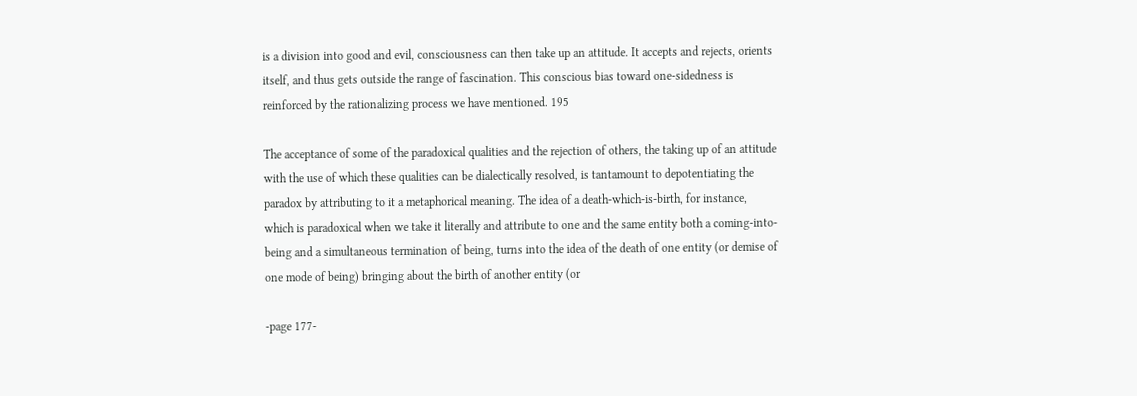is a division into good and evil, consciousness can then take up an attitude. It accepts and rejects, orients itself, and thus gets outside the range of fascination. This conscious bias toward one-sidedness is reinforced by the rationalizing process we have mentioned. 195

The acceptance of some of the paradoxical qualities and the rejection of others, the taking up of an attitude with the use of which these qualities can be dialectically resolved, is tantamount to depotentiating the paradox by attributing to it a metaphorical meaning. The idea of a death-which-is-birth, for instance, which is paradoxical when we take it literally and attribute to one and the same entity both a coming-into-being and a simultaneous termination of being, turns into the idea of the death of one entity (or demise of one mode of being) bringing about the birth of another entity (or

-page 177-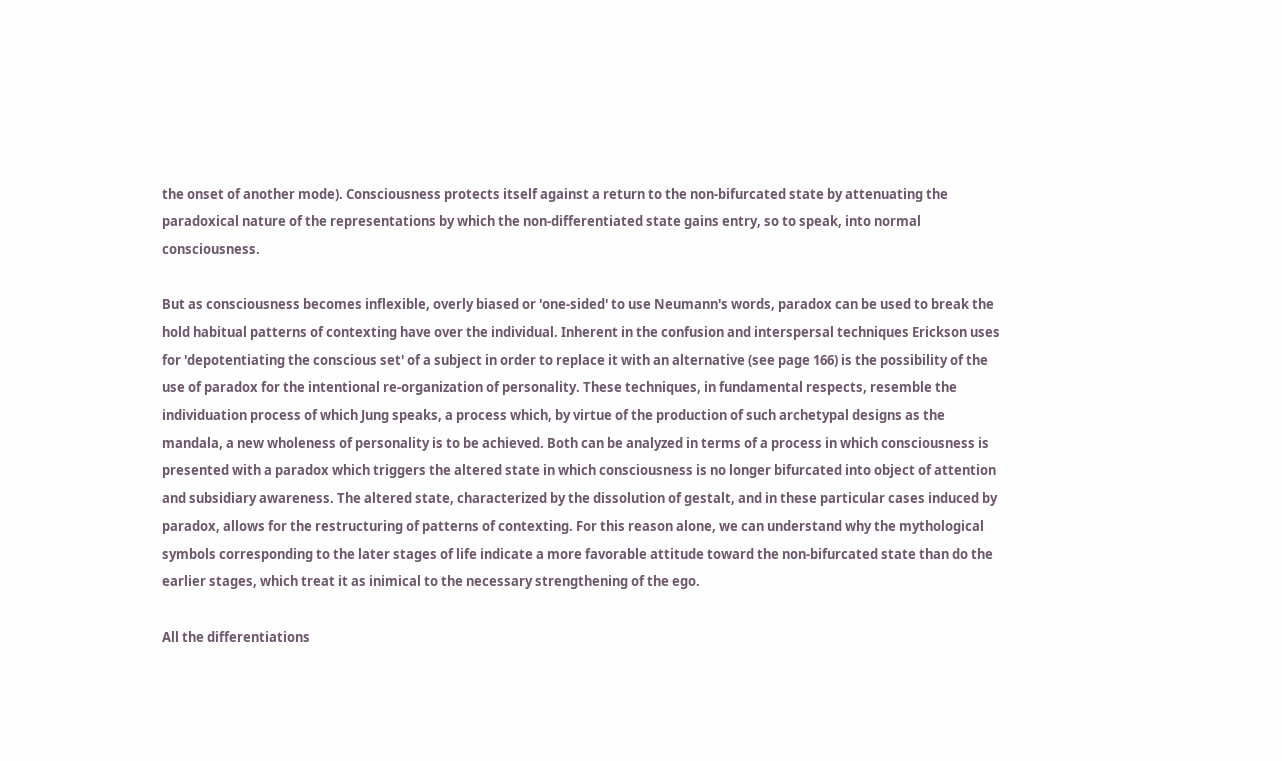the onset of another mode). Consciousness protects itself against a return to the non-bifurcated state by attenuating the paradoxical nature of the representations by which the non-differentiated state gains entry, so to speak, into normal consciousness.

But as consciousness becomes inflexible, overly biased or 'one-sided' to use Neumann's words, paradox can be used to break the hold habitual patterns of contexting have over the individual. Inherent in the confusion and interspersal techniques Erickson uses for 'depotentiating the conscious set' of a subject in order to replace it with an alternative (see page 166) is the possibility of the use of paradox for the intentional re-organization of personality. These techniques, in fundamental respects, resemble the individuation process of which Jung speaks, a process which, by virtue of the production of such archetypal designs as the mandala, a new wholeness of personality is to be achieved. Both can be analyzed in terms of a process in which consciousness is presented with a paradox which triggers the altered state in which consciousness is no longer bifurcated into object of attention and subsidiary awareness. The altered state, characterized by the dissolution of gestalt, and in these particular cases induced by paradox, allows for the restructuring of patterns of contexting. For this reason alone, we can understand why the mythological symbols corresponding to the later stages of life indicate a more favorable attitude toward the non-bifurcated state than do the earlier stages, which treat it as inimical to the necessary strengthening of the ego.

All the differentiations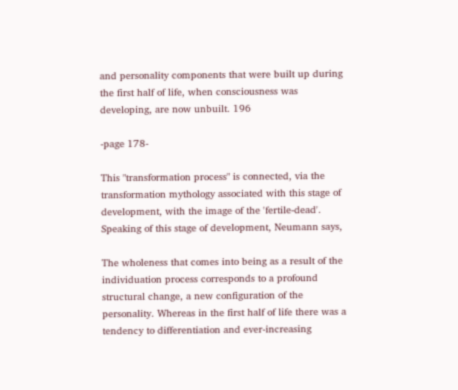and personality components that were built up during the first half of life, when consciousness was developing, are now unbuilt. 196

-page 178-

This "transformation process" is connected, via the transformation mythology associated with this stage of development, with the image of the 'fertile-dead'. Speaking of this stage of development, Neumann says,

The wholeness that comes into being as a result of the individuation process corresponds to a profound structural change, a new configuration of the personality. Whereas in the first half of life there was a tendency to differentiation and ever-increasing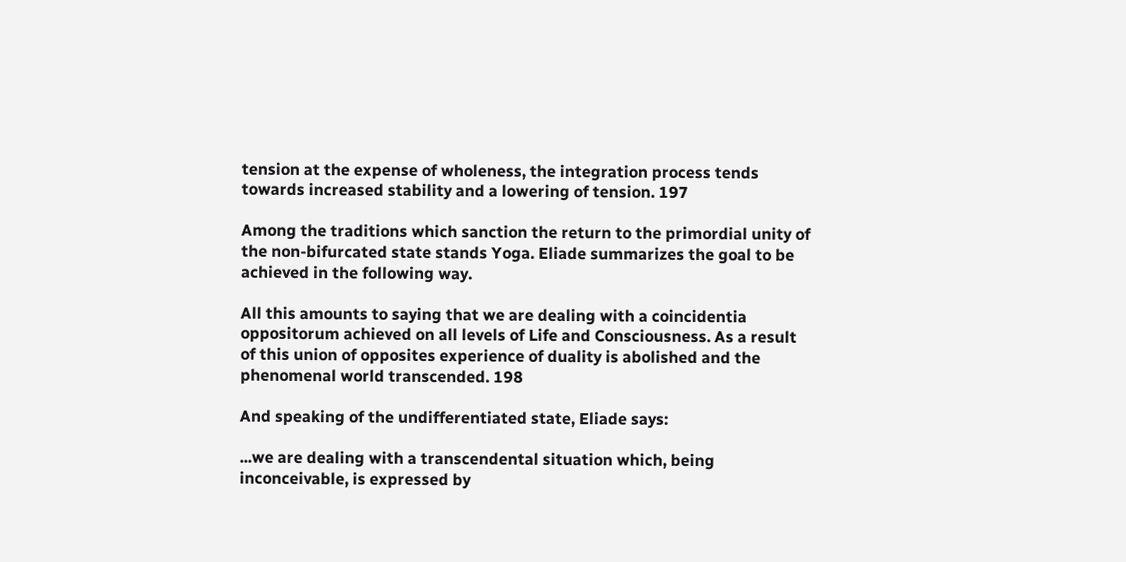tension at the expense of wholeness, the integration process tends towards increased stability and a lowering of tension. 197

Among the traditions which sanction the return to the primordial unity of the non-bifurcated state stands Yoga. Eliade summarizes the goal to be achieved in the following way.

All this amounts to saying that we are dealing with a coincidentia oppositorum achieved on all levels of Life and Consciousness. As a result of this union of opposites experience of duality is abolished and the phenomenal world transcended. 198

And speaking of the undifferentiated state, Eliade says:

...we are dealing with a transcendental situation which, being inconceivable, is expressed by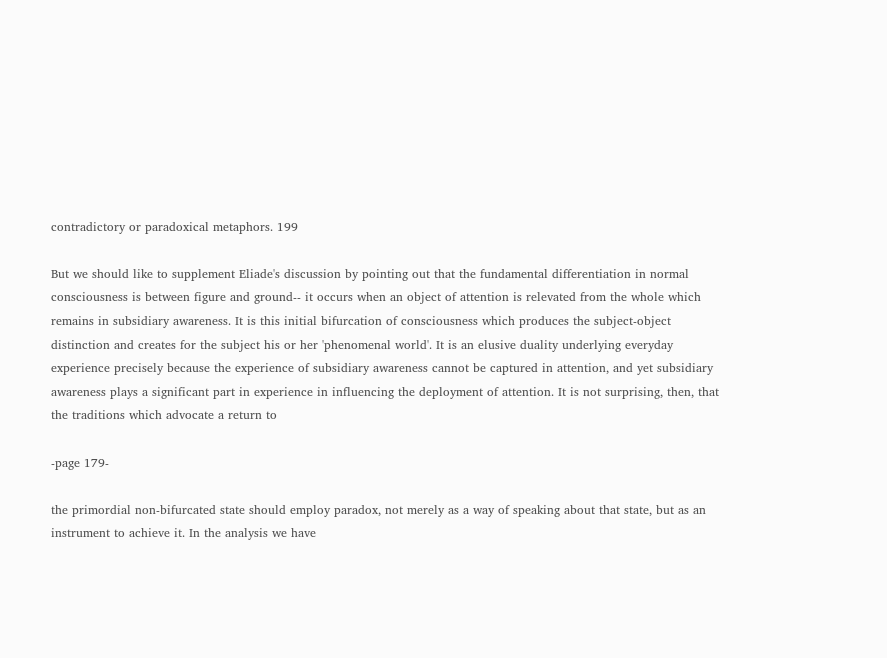contradictory or paradoxical metaphors. 199

But we should like to supplement Eliade's discussion by pointing out that the fundamental differentiation in normal consciousness is between figure and ground-- it occurs when an object of attention is relevated from the whole which remains in subsidiary awareness. It is this initial bifurcation of consciousness which produces the subject-object distinction and creates for the subject his or her 'phenomenal world'. It is an elusive duality underlying everyday experience precisely because the experience of subsidiary awareness cannot be captured in attention, and yet subsidiary awareness plays a significant part in experience in influencing the deployment of attention. It is not surprising, then, that the traditions which advocate a return to

-page 179-

the primordial non-bifurcated state should employ paradox, not merely as a way of speaking about that state, but as an instrument to achieve it. In the analysis we have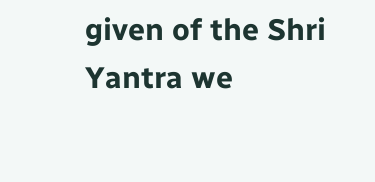given of the Shri Yantra we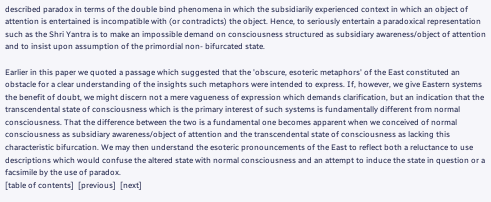described paradox in terms of the double bind phenomena in which the subsidiarily experienced context in which an object of attention is entertained is incompatible with (or contradicts) the object. Hence, to seriously entertain a paradoxical representation such as the Shri Yantra is to make an impossible demand on consciousness structured as subsidiary awareness/object of attention and to insist upon assumption of the primordial non- bifurcated state.

Earlier in this paper we quoted a passage which suggested that the 'obscure, esoteric metaphors' of the East constituted an obstacle for a clear understanding of the insights such metaphors were intended to express. If, however, we give Eastern systems the benefit of doubt, we might discern not a mere vagueness of expression which demands clarification, but an indication that the transcendental state of consciousness which is the primary interest of such systems is fundamentally different from normal consciousness. That the difference between the two is a fundamental one becomes apparent when we conceived of normal consciousness as subsidiary awareness/object of attention and the transcendental state of consciousness as lacking this characteristic bifurcation. We may then understand the esoteric pronouncements of the East to reflect both a reluctance to use descriptions which would confuse the altered state with normal consciousness and an attempt to induce the state in question or a facsimile by the use of paradox.
[table of contents]  [previous]  [next]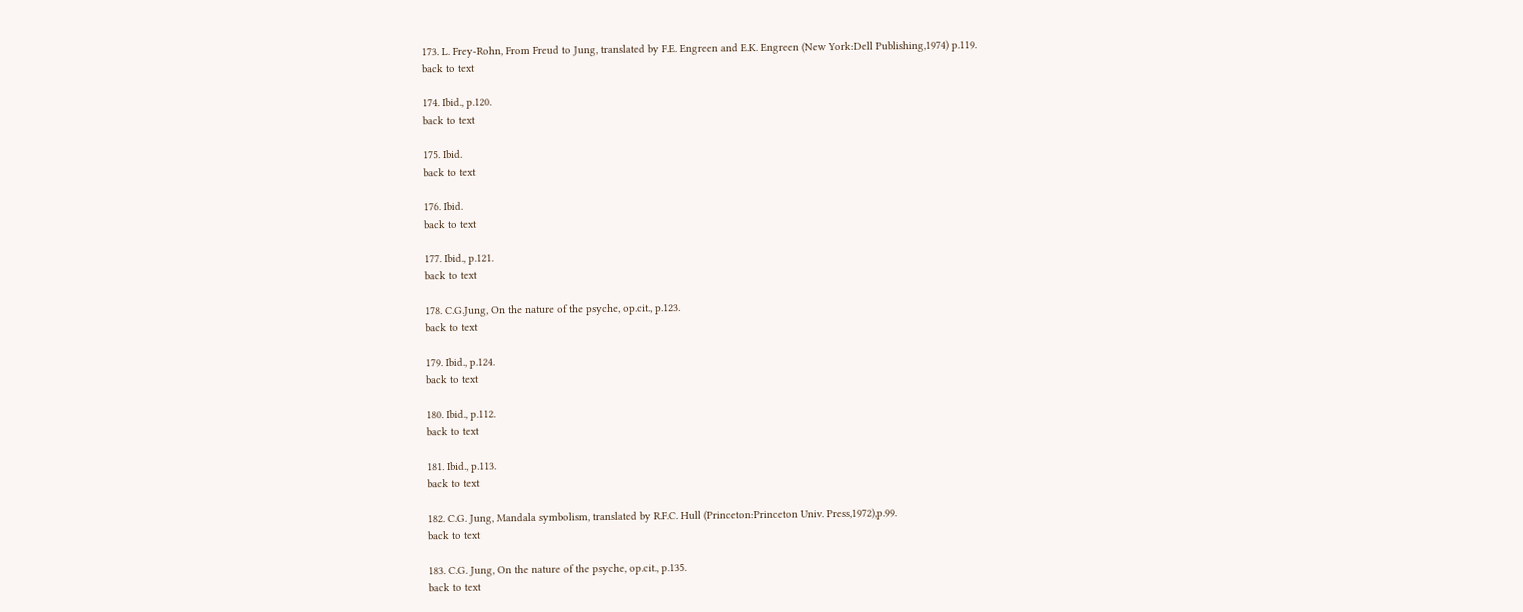173. L. Frey-Rohn, From Freud to Jung, translated by F.E. Engreen and E.K. Engreen (New York:Dell Publishing,1974) p.119.
back to text

174. Ibid., p.120.
back to text

175. Ibid.
back to text

176. Ibid.
back to text

177. Ibid., p.121.
back to text

178. C.G.Jung, On the nature of the psyche, op.cit., p.123.
back to text

179. Ibid., p.124.
back to text

180. Ibid., p.112.
back to text

181. Ibid., p.113.
back to text

182. C.G. Jung, Mandala symbolism, translated by R.F.C. Hull (Princeton:Princeton Univ. Press,1972),p.99.
back to text

183. C.G. Jung, On the nature of the psyche, op.cit., p.135.
back to text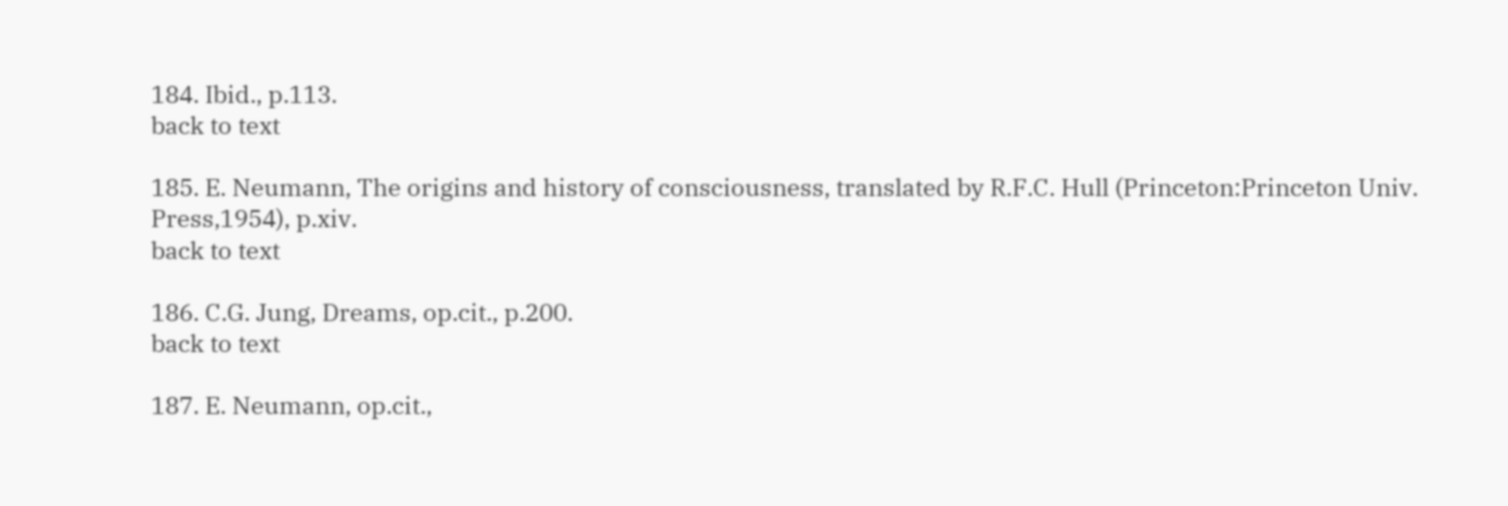184. Ibid., p.113.
back to text

185. E. Neumann, The origins and history of consciousness, translated by R.F.C. Hull (Princeton:Princeton Univ. Press,1954), p.xiv.
back to text

186. C.G. Jung, Dreams, op.cit., p.200.
back to text

187. E. Neumann, op.cit.,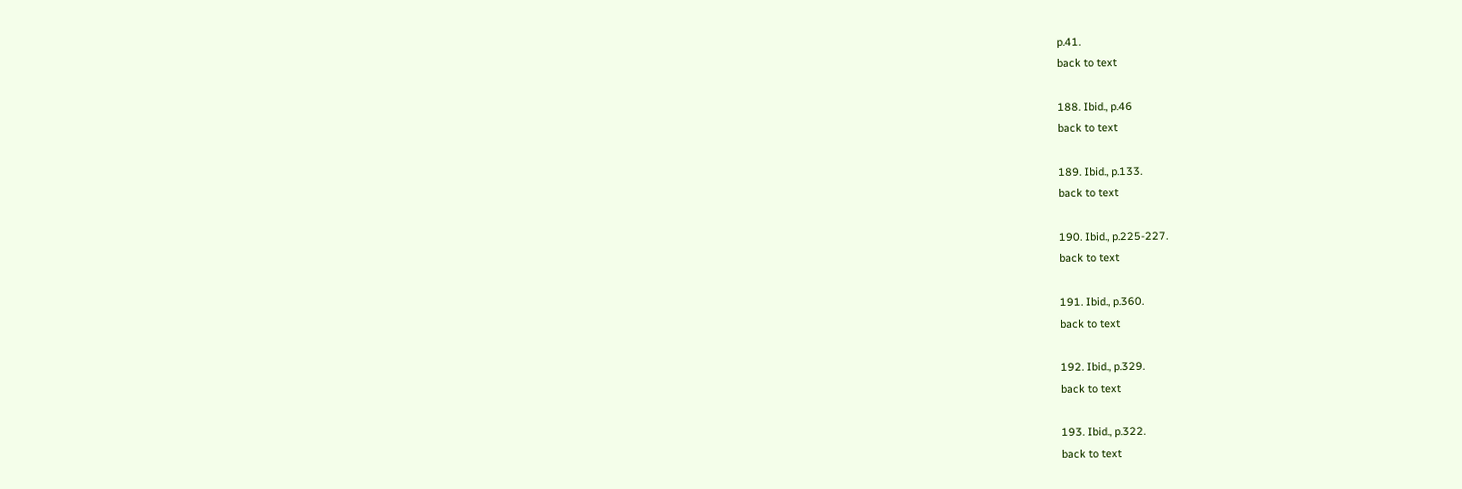p.41.
back to text

188. Ibid., p.46
back to text

189. Ibid., p.133.
back to text

190. Ibid., p.225-227.
back to text

191. Ibid., p.360.
back to text

192. Ibid., p.329.
back to text

193. Ibid., p.322.
back to text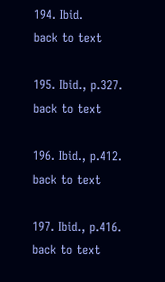194. Ibid.
back to text

195. Ibid., p.327.
back to text

196. Ibid., p.412.
back to text

197. Ibid., p.416.
back to text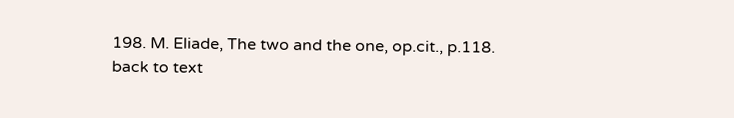198. M. Eliade, The two and the one, op.cit., p.118.
back to text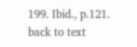199. Ibid., p.121.
back to text